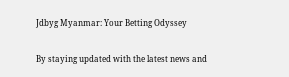Jdbyg Myanmar: Your Betting Odyssey

By staying updated with the latest news and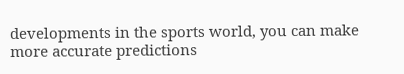developments in the sports world, you can make more accurate predictions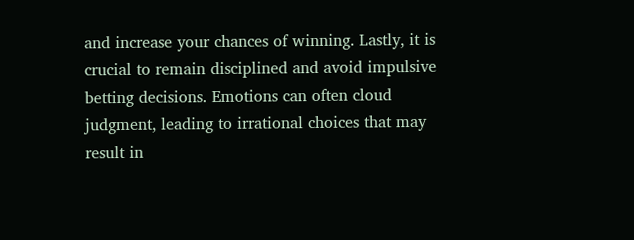and increase your chances of winning. Lastly, it is crucial to remain disciplined and avoid impulsive betting decisions. Emotions can often cloud judgment, leading to irrational choices that may result in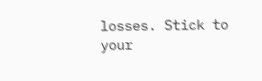losses. Stick to your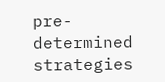pre-determined strategies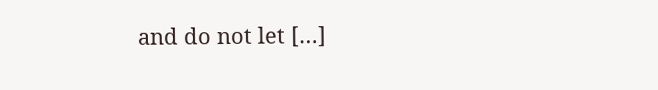and do not let […]